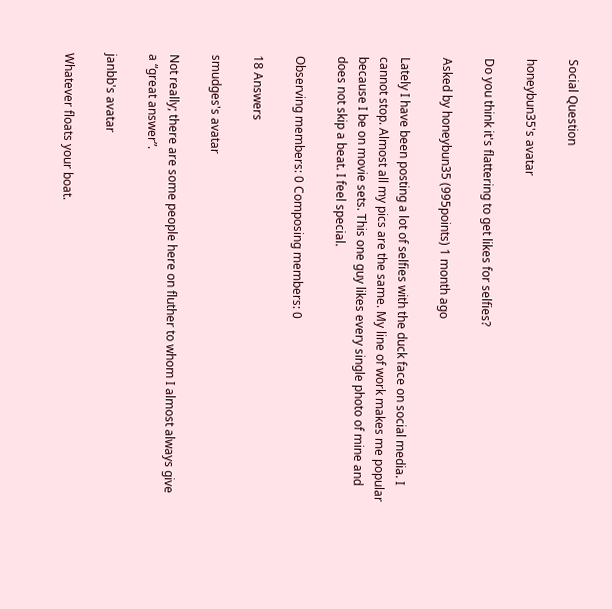Social Question

honeybun35's avatar

Do you think it's flattering to get likes for selfies?

Asked by honeybun35 (995points) 1 month ago

Lately I have been posting a lot of selfies with the duck face on social media. I cannot stop. Almost all my pics are the same. My line of work makes me popular because I be on movie sets. This one guy likes every single photo of mine and does not skip a beat. I feel special.

Observing members: 0 Composing members: 0

18 Answers

smudges's avatar

Not really; there are some people here on fluther to whom I almost always give a “great answer”.

janbb's avatar

Whatever floats your boat.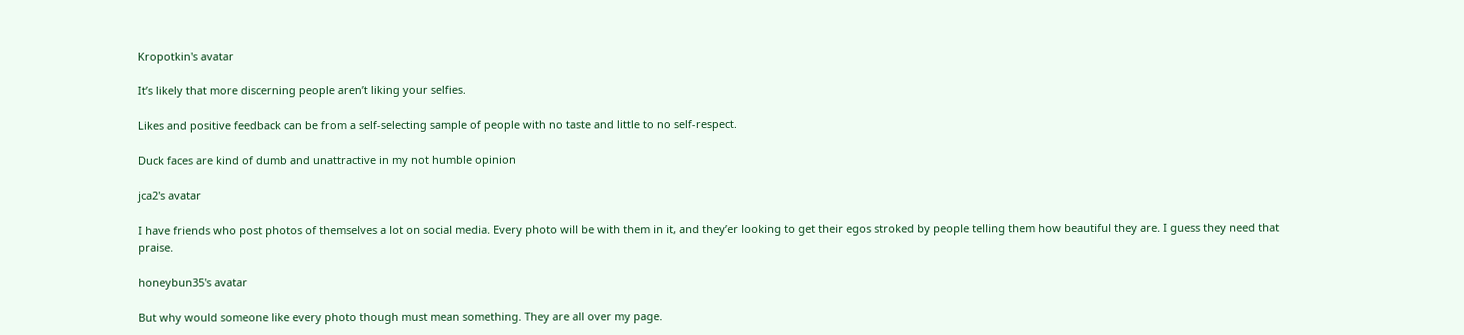Kropotkin's avatar

It’s likely that more discerning people aren’t liking your selfies.

Likes and positive feedback can be from a self-selecting sample of people with no taste and little to no self-respect.

Duck faces are kind of dumb and unattractive in my not humble opinion

jca2's avatar

I have friends who post photos of themselves a lot on social media. Every photo will be with them in it, and they’er looking to get their egos stroked by people telling them how beautiful they are. I guess they need that praise.

honeybun35's avatar

But why would someone like every photo though must mean something. They are all over my page.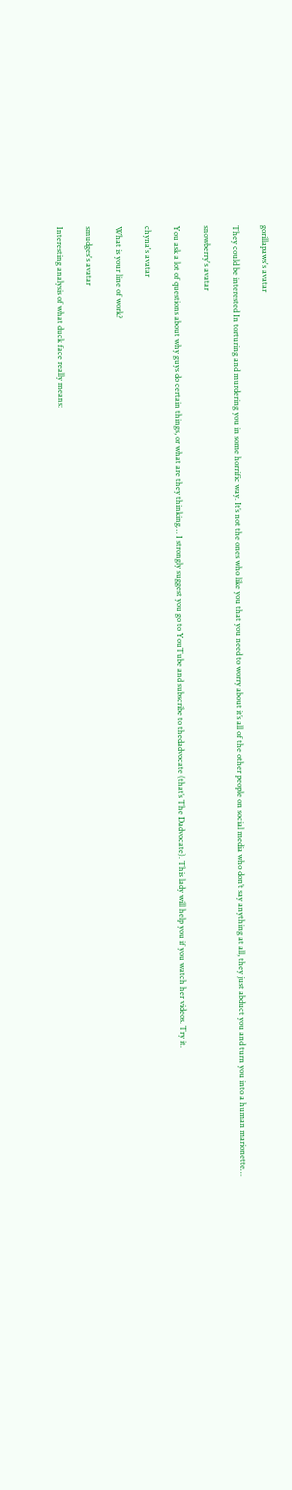gorillapaws's avatar

They could be interested In torturing and murdering you in some horrific way. It’s not the ones who like you that you need to worry about it’s all of the other people on social media who don’t say anything at all, they just abduct you and turn you into a human marionette…

snowberry's avatar

You ask a lot of questions about why guys do certain things, or what are they thinking… I strongly suggest you go to YouTube and subscribe to thedadvocate (that’s The Dadvocate). This lady will help you if you watch her videos. Try it.

chyna's avatar

What is your line of work?

smudges's avatar

Interesting analysis of what duck face really means: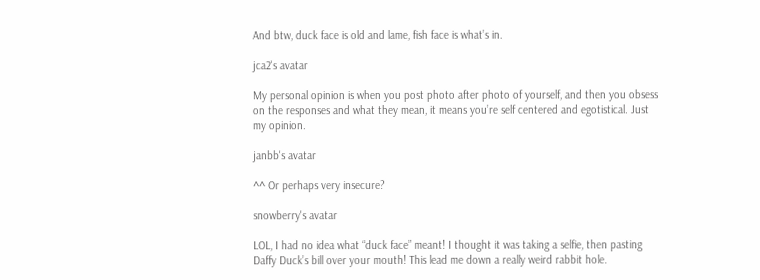And btw, duck face is old and lame, fish face is what’s in.

jca2's avatar

My personal opinion is when you post photo after photo of yourself, and then you obsess on the responses and what they mean, it means you’re self centered and egotistical. Just my opinion.

janbb's avatar

^^ Or perhaps very insecure?

snowberry's avatar

LOL, I had no idea what “duck face” meant! I thought it was taking a selfie, then pasting Daffy Duck’s bill over your mouth! This lead me down a really weird rabbit hole.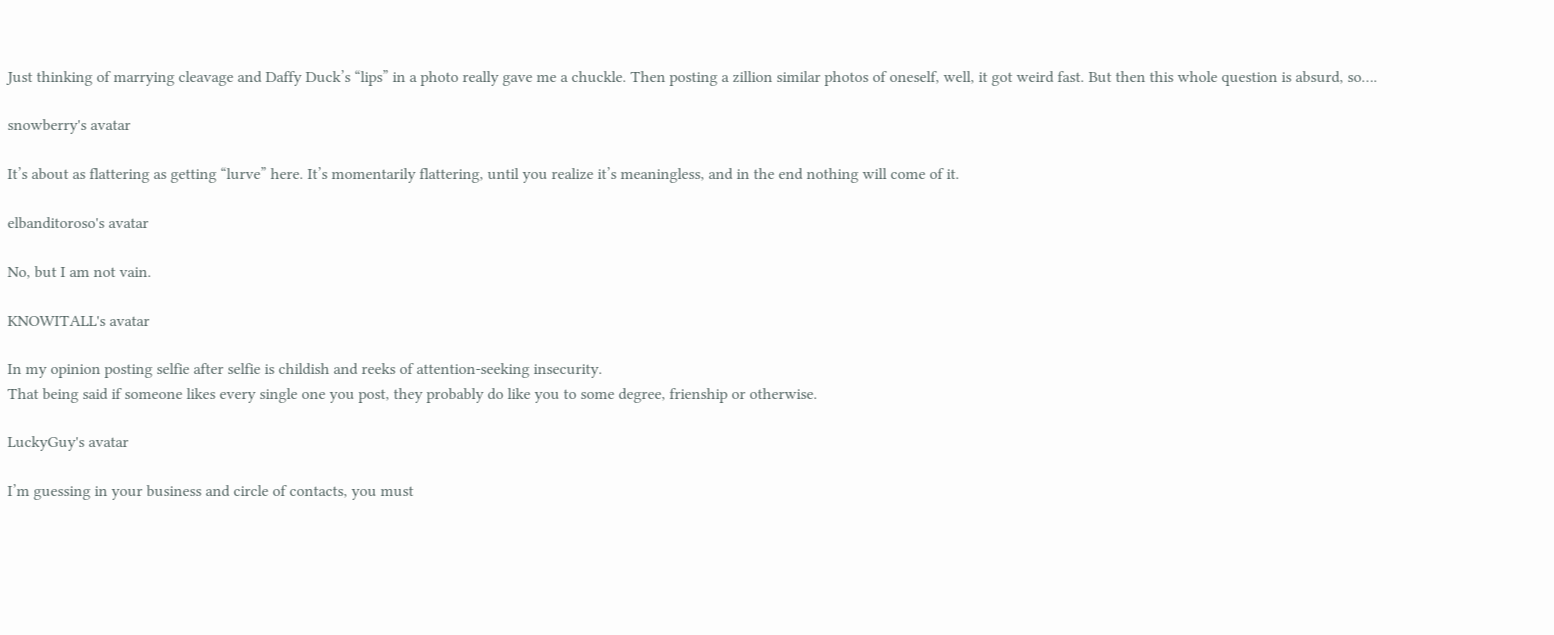Just thinking of marrying cleavage and Daffy Duck’s “lips” in a photo really gave me a chuckle. Then posting a zillion similar photos of oneself, well, it got weird fast. But then this whole question is absurd, so….

snowberry's avatar

It’s about as flattering as getting “lurve” here. It’s momentarily flattering, until you realize it’s meaningless, and in the end nothing will come of it.

elbanditoroso's avatar

No, but I am not vain.

KNOWITALL's avatar

In my opinion posting selfie after selfie is childish and reeks of attention-seeking insecurity.
That being said if someone likes every single one you post, they probably do like you to some degree, frienship or otherwise.

LuckyGuy's avatar

I’m guessing in your business and circle of contacts, you must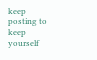keep posting to keep yourself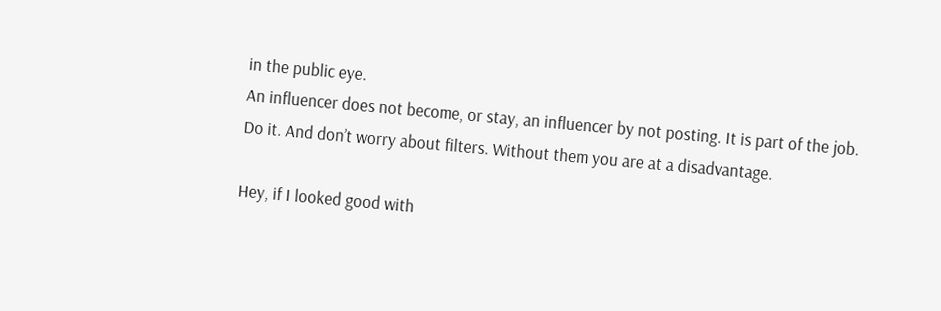in the public eye.
An influencer does not become, or stay, an influencer by not posting. It is part of the job.
Do it. And don’t worry about filters. Without them you are at a disadvantage.

Hey, if I looked good with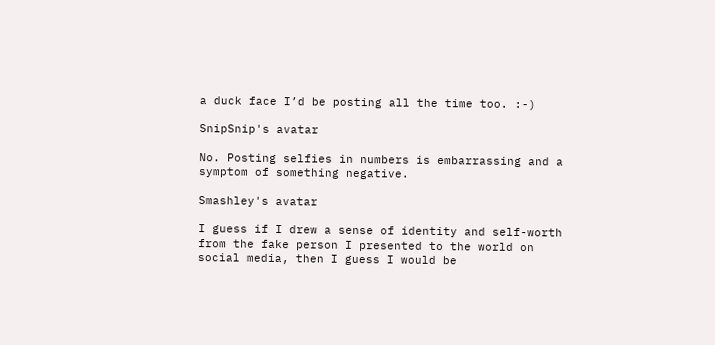a duck face I’d be posting all the time too. :-)

SnipSnip's avatar

No. Posting selfies in numbers is embarrassing and a symptom of something negative.

Smashley's avatar

I guess if I drew a sense of identity and self-worth from the fake person I presented to the world on social media, then I guess I would be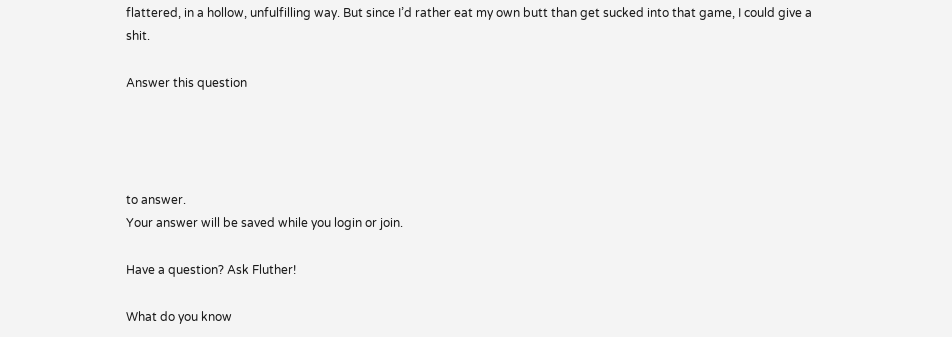flattered, in a hollow, unfulfilling way. But since I’d rather eat my own butt than get sucked into that game, I could give a shit.

Answer this question




to answer.
Your answer will be saved while you login or join.

Have a question? Ask Fluther!

What do you know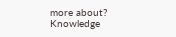more about?
Knowledge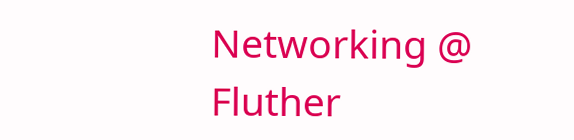Networking @ Fluther